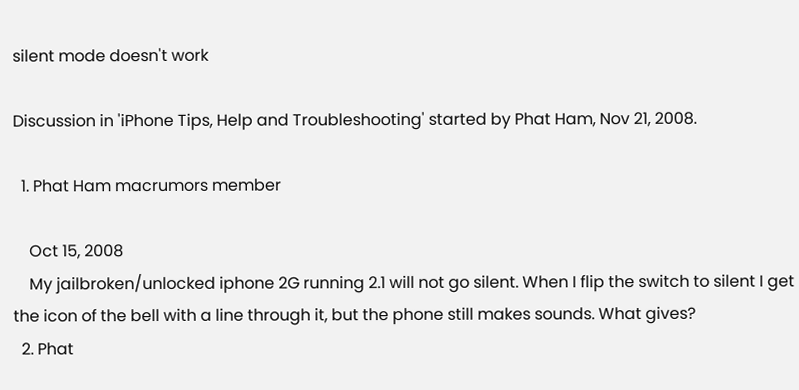silent mode doesn't work

Discussion in 'iPhone Tips, Help and Troubleshooting' started by Phat Ham, Nov 21, 2008.

  1. Phat Ham macrumors member

    Oct 15, 2008
    My jailbroken/unlocked iphone 2G running 2.1 will not go silent. When I flip the switch to silent I get the icon of the bell with a line through it, but the phone still makes sounds. What gives?
  2. Phat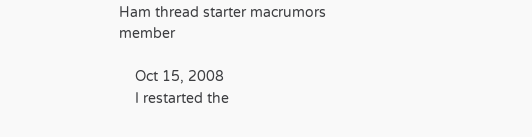Ham thread starter macrumors member

    Oct 15, 2008
    I restarted the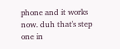phone and it works now. duh that's step one in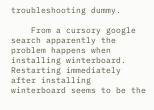troubleshooting dummy.

    From a cursory google search apparently the problem happens when installing winterboard. Restarting immediately after installing winterboard seems to be the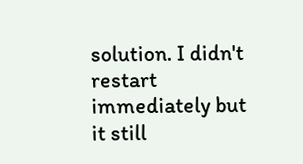solution. I didn't restart immediately but it still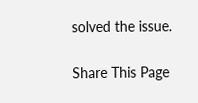solved the issue.

Share This Page